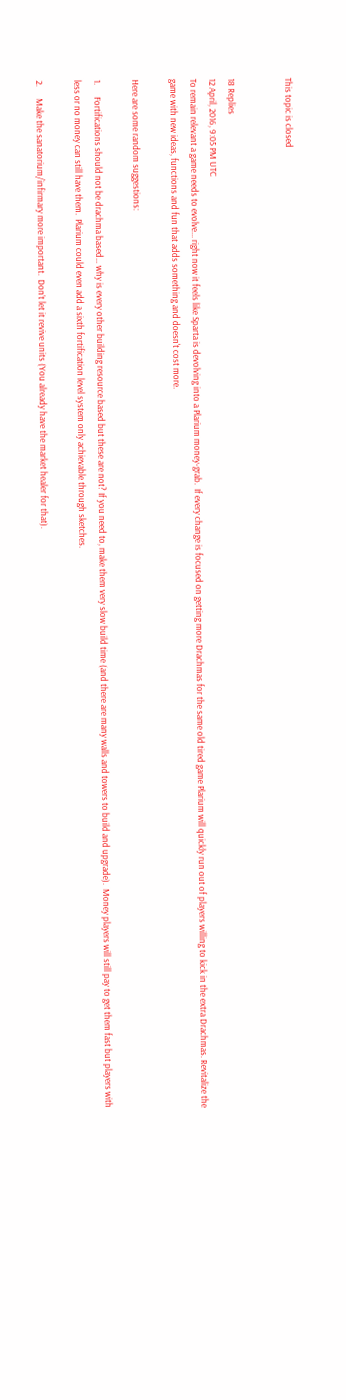This topic is closed


18 Replies
12 April, 2016, 9:05 PM UTC
To remain relevant a game needs to evolve... right now it feels like Sparta is devolving into a Plarium money-grab.  If every change is focused on getting more Drachmas for the same old tired game Plarium will quickly run out of players willing to kick in the extra Drachmas. Revitalize the game with new ideas, functions and fun that adds something and doesn't cost more.

Here are some random suggestions:

1.      Fortifications should not be drachma based… why is every other building resource based but these are not? If you need to, make them very slow build time (and there are many walls and towers to build and upgrade).  Money players will still pay to get them fast but players with less or no money can still have them.  Plarium could even add a sixth fortification level system only achievable through sketches.

2.      Make the sanatorium/infirmary more important.  Don’t let it revive units (You already have the market healer for that).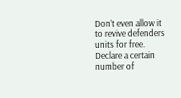Don’t even allow it to revive defenders units for free.  Declare a certain number of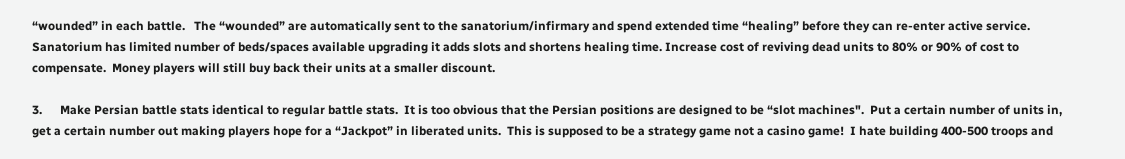“wounded” in each battle.   The “wounded” are automatically sent to the sanatorium/infirmary and spend extended time “healing” before they can re-enter active service. Sanatorium has limited number of beds/spaces available upgrading it adds slots and shortens healing time. Increase cost of reviving dead units to 80% or 90% of cost to compensate.  Money players will still buy back their units at a smaller discount.

3.      Make Persian battle stats identical to regular battle stats.  It is too obvious that the Persian positions are designed to be “slot machines".  Put a certain number of units in, get a certain number out making players hope for a “Jackpot” in liberated units.  This is supposed to be a strategy game not a casino game!  I hate building 400-500 troops and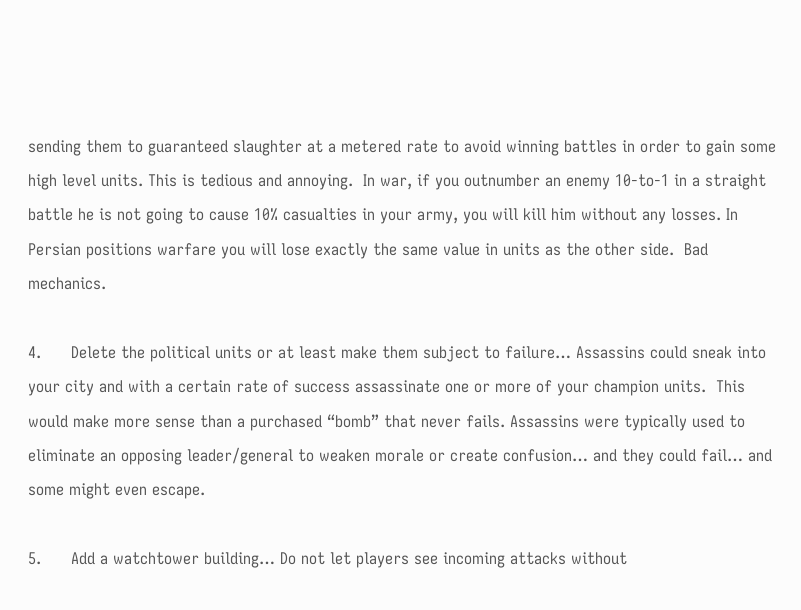sending them to guaranteed slaughter at a metered rate to avoid winning battles in order to gain some high level units. This is tedious and annoying.  In war, if you outnumber an enemy 10-to-1 in a straight battle he is not going to cause 10% casualties in your army, you will kill him without any losses. In Persian positions warfare you will lose exactly the same value in units as the other side.  Bad mechanics.

4.      Delete the political units or at least make them subject to failure… Assassins could sneak into your city and with a certain rate of success assassinate one or more of your champion units.  This would make more sense than a purchased “bomb” that never fails. Assassins were typically used to eliminate an opposing leader/general to weaken morale or create confusion… and they could fail… and some might even escape.

5.      Add a watchtower building… Do not let players see incoming attacks without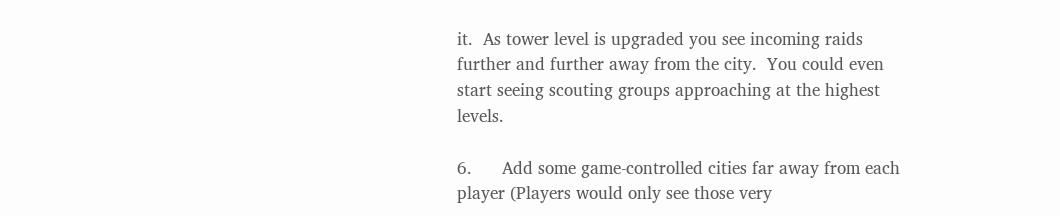it.  As tower level is upgraded you see incoming raids further and further away from the city.  You could even start seeing scouting groups approaching at the highest levels.

6.      Add some game-controlled cities far away from each player (Players would only see those very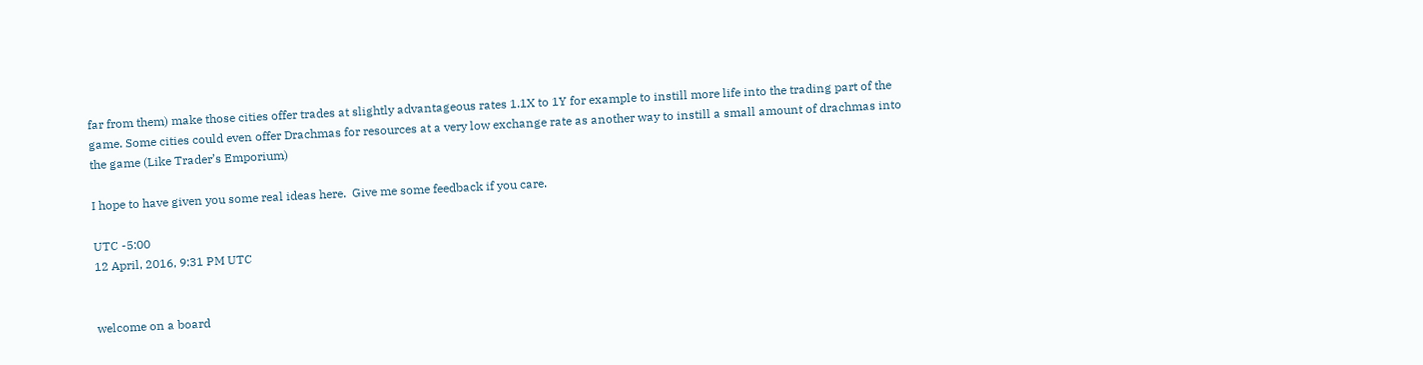far from them) make those cities offer trades at slightly advantageous rates 1.1X to 1Y for example to instill more life into the trading part of the game. Some cities could even offer Drachmas for resources at a very low exchange rate as another way to instill a small amount of drachmas into the game (Like Trader’s Emporium)

I hope to have given you some real ideas here.  Give me some feedback if you care.

UTC -5:00
12 April, 2016, 9:31 PM UTC


welcome on a board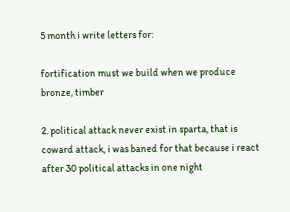5 month i write letters for:

fortification must we build when we produce bronze, timber

2. political attack never exist in sparta, that is coward attack, i was baned for that because i react after 30 political attacks in one night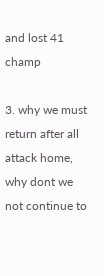and lost 41 champ

3. why we must return after all attack home, why dont we not continue to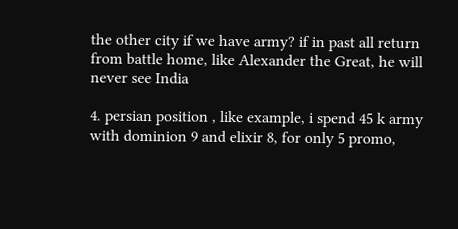the other city if we have army? if in past all return from battle home, like Alexander the Great, he will never see India

4. persian position , like example, i spend 45 k army with dominion 9 and elixir 8, for only 5 promo,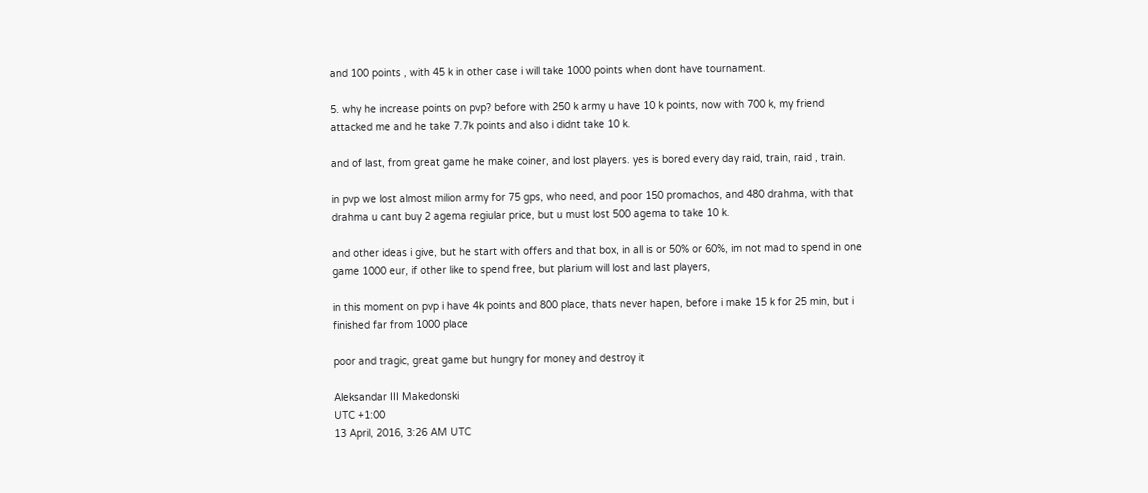and 100 points , with 45 k in other case i will take 1000 points when dont have tournament.

5. why he increase points on pvp? before with 250 k army u have 10 k points, now with 700 k, my friend attacked me and he take 7.7k points and also i didnt take 10 k.

and of last, from great game he make coiner, and lost players. yes is bored every day raid, train, raid , train.

in pvp we lost almost milion army for 75 gps, who need, and poor 150 promachos, and 480 drahma, with that drahma u cant buy 2 agema regiular price, but u must lost 500 agema to take 10 k.

and other ideas i give, but he start with offers and that box, in all is or 50% or 60%, im not mad to spend in one game 1000 eur, if other like to spend free, but plarium will lost and last players,

in this moment on pvp i have 4k points and 800 place, thats never hapen, before i make 15 k for 25 min, but i finished far from 1000 place

poor and tragic, great game but hungry for money and destroy it

Aleksandar III Makedonski
UTC +1:00
13 April, 2016, 3:26 AM UTC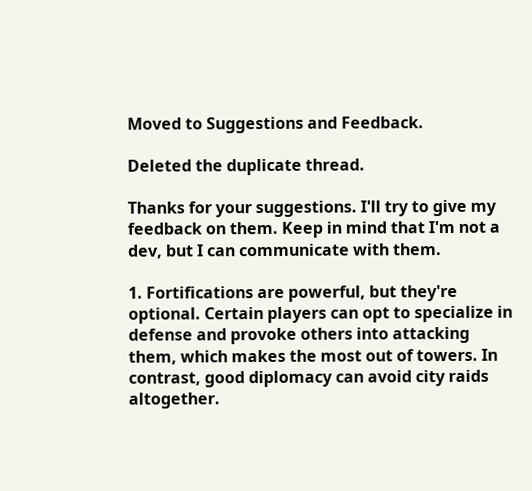Moved to Suggestions and Feedback.

Deleted the duplicate thread.

Thanks for your suggestions. I'll try to give my feedback on them. Keep in mind that I'm not a dev, but I can communicate with them.

1. Fortifications are powerful, but they're optional. Certain players can opt to specialize in defense and provoke others into attacking them, which makes the most out of towers. In contrast, good diplomacy can avoid city raids altogether.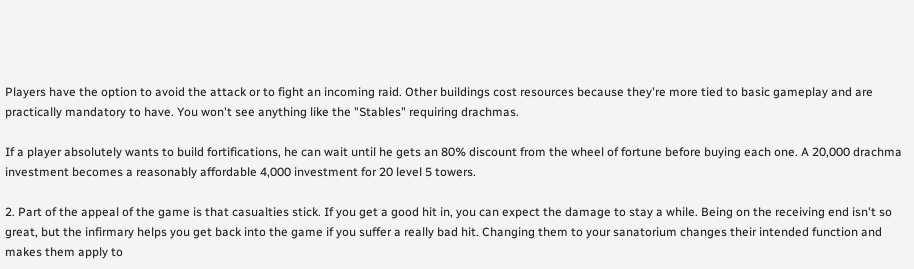Players have the option to avoid the attack or to fight an incoming raid. Other buildings cost resources because they're more tied to basic gameplay and are practically mandatory to have. You won't see anything like the "Stables" requiring drachmas.

If a player absolutely wants to build fortifications, he can wait until he gets an 80% discount from the wheel of fortune before buying each one. A 20,000 drachma investment becomes a reasonably affordable 4,000 investment for 20 level 5 towers.

2. Part of the appeal of the game is that casualties stick. If you get a good hit in, you can expect the damage to stay a while. Being on the receiving end isn't so great, but the infirmary helps you get back into the game if you suffer a really bad hit. Changing them to your sanatorium changes their intended function and makes them apply to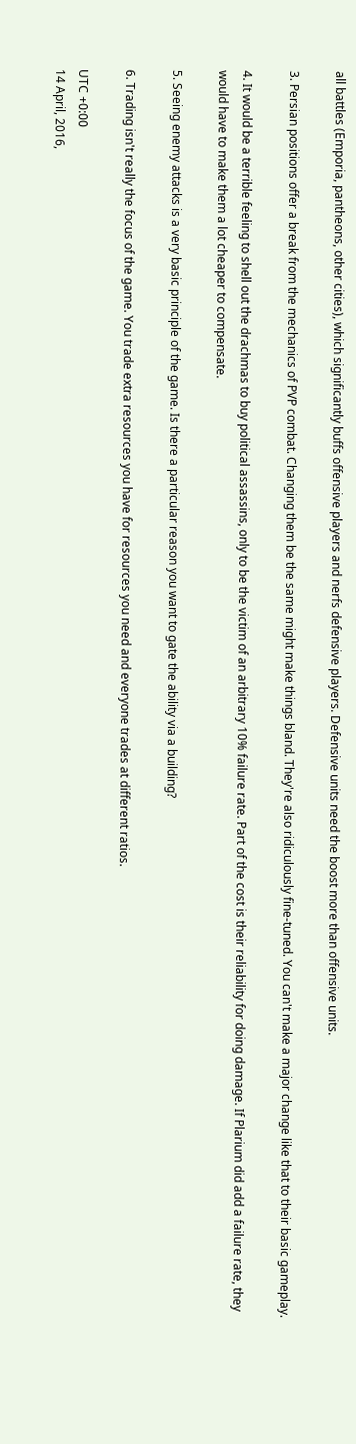all battles (Emporia, pantheons, other cities), which significantly buffs offensive players and nerfs defensive players. Defensive units need the boost more than offensive units.

3. Persian positions offer a break from the mechanics of PVP combat. Changing them be the same might make things bland. They're also ridiculously fine-tuned. You can't make a major change like that to their basic gameplay.

4. It would be a terrible feeling to shell out the drachmas to buy political assassins, only to be the victim of an arbitrary 10% failure rate. Part of the cost is their reliability for doing damage. If Plarium did add a failure rate, they would have to make them a lot cheaper to compensate.

5. Seeing enemy attacks is a very basic principle of the game. Is there a particular reason you want to gate the ability via a building?

6. Trading isn't really the focus of the game. You trade extra resources you have for resources you need and everyone trades at different ratios.

UTC +0:00
14 April, 2016,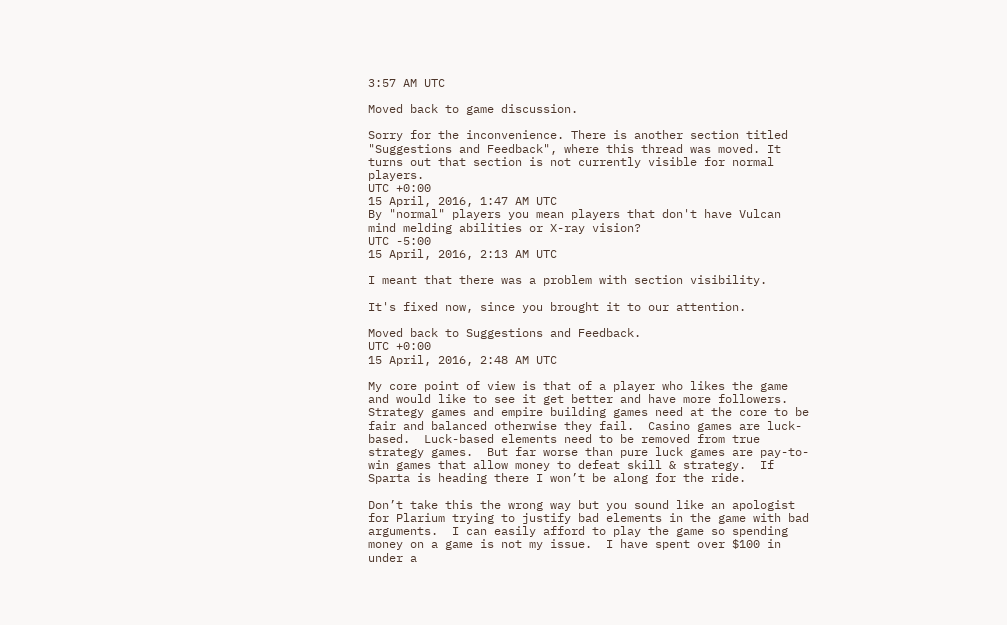3:57 AM UTC

Moved back to game discussion.

Sorry for the inconvenience. There is another section titled "Suggestions and Feedback", where this thread was moved. It turns out that section is not currently visible for normal players.
UTC +0:00
15 April, 2016, 1:47 AM UTC
By "normal" players you mean players that don't have Vulcan mind melding abilities or X-ray vision?
UTC -5:00
15 April, 2016, 2:13 AM UTC

I meant that there was a problem with section visibility.

It's fixed now, since you brought it to our attention.

Moved back to Suggestions and Feedback.
UTC +0:00
15 April, 2016, 2:48 AM UTC

My core point of view is that of a player who likes the game and would like to see it get better and have more followers.  Strategy games and empire building games need at the core to be fair and balanced otherwise they fail.  Casino games are luck-based.  Luck-based elements need to be removed from true strategy games.  But far worse than pure luck games are pay-to-win games that allow money to defeat skill & strategy.  If Sparta is heading there I won’t be along for the ride.

Don’t take this the wrong way but you sound like an apologist for Plarium trying to justify bad elements in the game with bad arguments.  I can easily afford to play the game so spending money on a game is not my issue.  I have spent over $100 in under a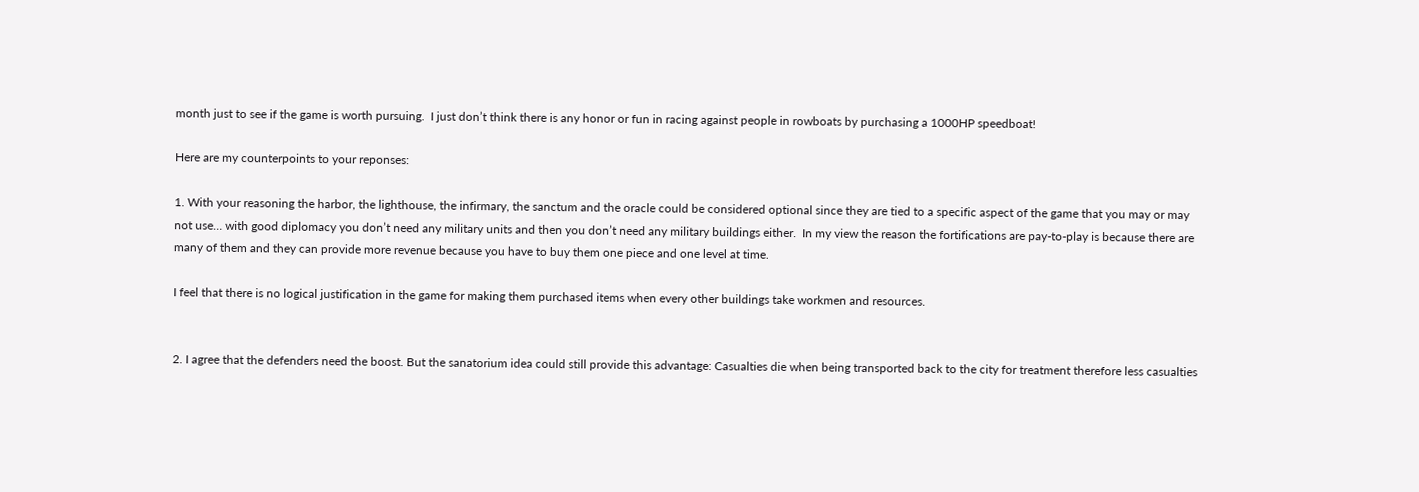month just to see if the game is worth pursuing.  I just don’t think there is any honor or fun in racing against people in rowboats by purchasing a 1000HP speedboat!

Here are my counterpoints to your reponses:

1. With your reasoning the harbor, the lighthouse, the infirmary, the sanctum and the oracle could be considered optional since they are tied to a specific aspect of the game that you may or may not use… with good diplomacy you don’t need any military units and then you don’t need any military buildings either.  In my view the reason the fortifications are pay-to-play is because there are many of them and they can provide more revenue because you have to buy them one piece and one level at time.

I feel that there is no logical justification in the game for making them purchased items when every other buildings take workmen and resources.


2. I agree that the defenders need the boost. But the sanatorium idea could still provide this advantage: Casualties die when being transported back to the city for treatment therefore less casualties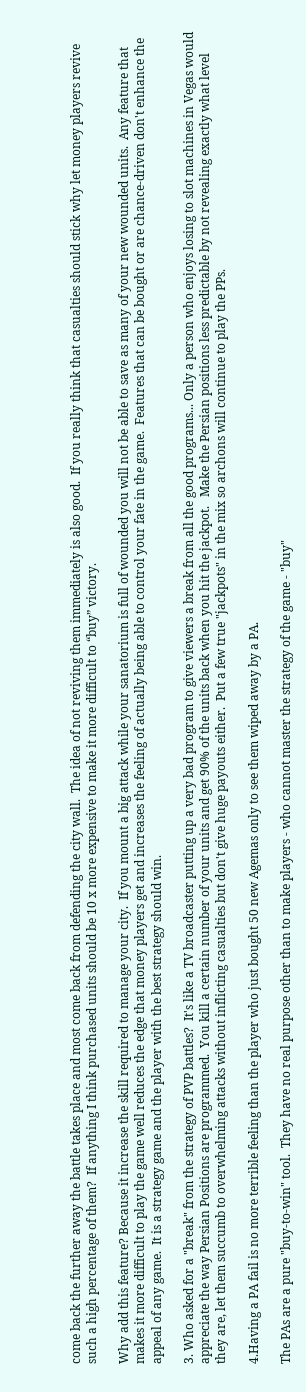come back the further away the battle takes place and most come back from defending the city wall.  The idea of not reviving them immediately is also good.  If you really think that casualties should stick why let money players revive such a high percentage of them?  If anything I think purchased units should be 10 x more expensive to make it more difficult to “buy” victory.

Why add this feature? Because it increase the skill required to manage your city.  If you mount a big attack while your sanatorium is full of wounded you will not be able to save as many of your new wounded units.  Any feature that makes it more difficult to play the game well reduces the edge that money players get and increases the feeling of actually being able to control your fate in the game.  Features that can be bought or are chance-driven don't enhance the appeal of any game.  It is a strategy game and the player with the best strategy should win.

3. Who asked for a "break" from the strategy of PVP battles?  It's like a TV broadcaster putting up a very bad program to give viewers a break from all the good programs... Only a person who enjoys losing to slot machines in Vegas would appreciate the way Persian Positions are programmed.  You kill a certain number of your units and get 90% of the units back when you hit the jackpot.   Make the Persian positions less predictable by not revealing exactly what level they are, let them succumb to overwhelming attacks without inflicting casualties but don't give huge payouts either.  Put a few true "jackpots" in the mix so archons will continue to play the PPs.

4.Having a PA fail is no more terrible feeling than the player who just bought 50 new Agemas only to see them wiped away by a PA.

The PAs are a pure "buy-to-win" tool.  They have no real purpose other than to make players - who cannot master the strategy of the game - "buy"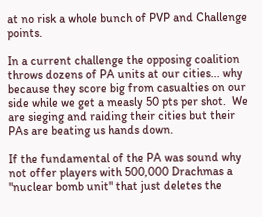at no risk a whole bunch of PVP and Challenge points.

In a current challenge the opposing coalition throws dozens of PA units at our cities... why because they score big from casualties on our side while we get a measly 50 pts per shot.  We are sieging and raiding their cities but their PAs are beating us hands down.

If the fundamental of the PA was sound why not offer players with 500,000 Drachmas a "nuclear bomb unit" that just deletes the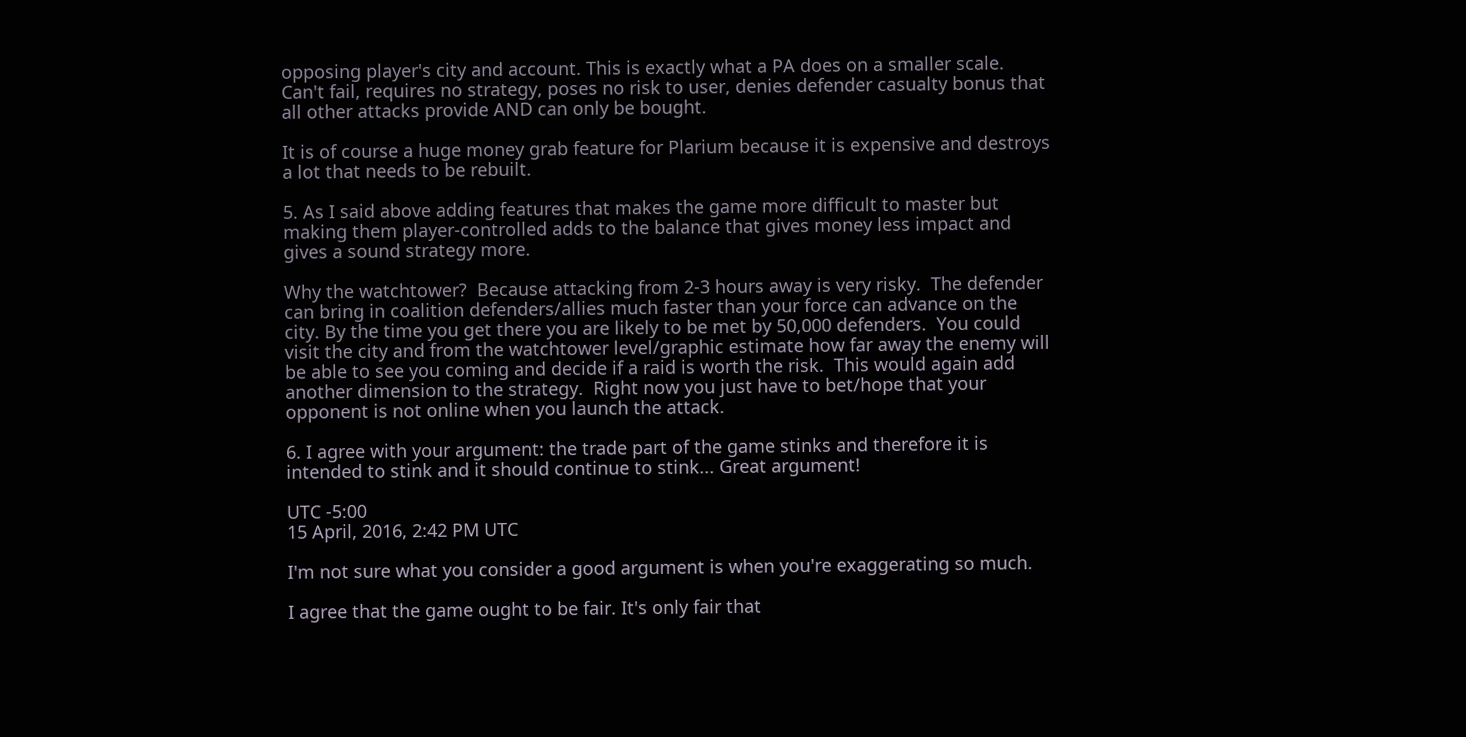opposing player's city and account. This is exactly what a PA does on a smaller scale. Can't fail, requires no strategy, poses no risk to user, denies defender casualty bonus that all other attacks provide AND can only be bought.

It is of course a huge money grab feature for Plarium because it is expensive and destroys a lot that needs to be rebuilt.

5. As I said above adding features that makes the game more difficult to master but making them player-controlled adds to the balance that gives money less impact and gives a sound strategy more.

Why the watchtower?  Because attacking from 2-3 hours away is very risky.  The defender can bring in coalition defenders/allies much faster than your force can advance on the city. By the time you get there you are likely to be met by 50,000 defenders.  You could visit the city and from the watchtower level/graphic estimate how far away the enemy will be able to see you coming and decide if a raid is worth the risk.  This would again add another dimension to the strategy.  Right now you just have to bet/hope that your opponent is not online when you launch the attack.

6. I agree with your argument: the trade part of the game stinks and therefore it is intended to stink and it should continue to stink... Great argument!

UTC -5:00
15 April, 2016, 2:42 PM UTC

I'm not sure what you consider a good argument is when you're exaggerating so much.

I agree that the game ought to be fair. It's only fair that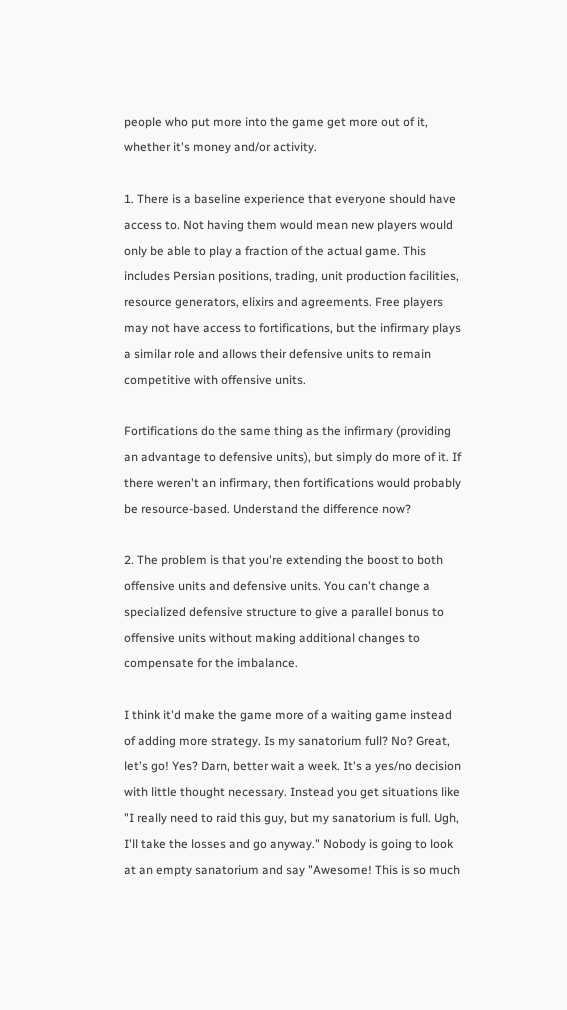people who put more into the game get more out of it, whether it's money and/or activity.

1. There is a baseline experience that everyone should have access to. Not having them would mean new players would only be able to play a fraction of the actual game. This includes Persian positions, trading, unit production facilities, resource generators, elixirs and agreements. Free players may not have access to fortifications, but the infirmary plays a similar role and allows their defensive units to remain competitive with offensive units.

Fortifications do the same thing as the infirmary (providing an advantage to defensive units), but simply do more of it. If there weren't an infirmary, then fortifications would probably be resource-based. Understand the difference now?

2. The problem is that you're extending the boost to both offensive units and defensive units. You can't change a specialized defensive structure to give a parallel bonus to offensive units without making additional changes to compensate for the imbalance.

I think it'd make the game more of a waiting game instead of adding more strategy. Is my sanatorium full? No? Great, let's go! Yes? Darn, better wait a week. It's a yes/no decision with little thought necessary. Instead you get situations like "I really need to raid this guy, but my sanatorium is full. Ugh, I'll take the losses and go anyway." Nobody is going to look at an empty sanatorium and say "Awesome! This is so much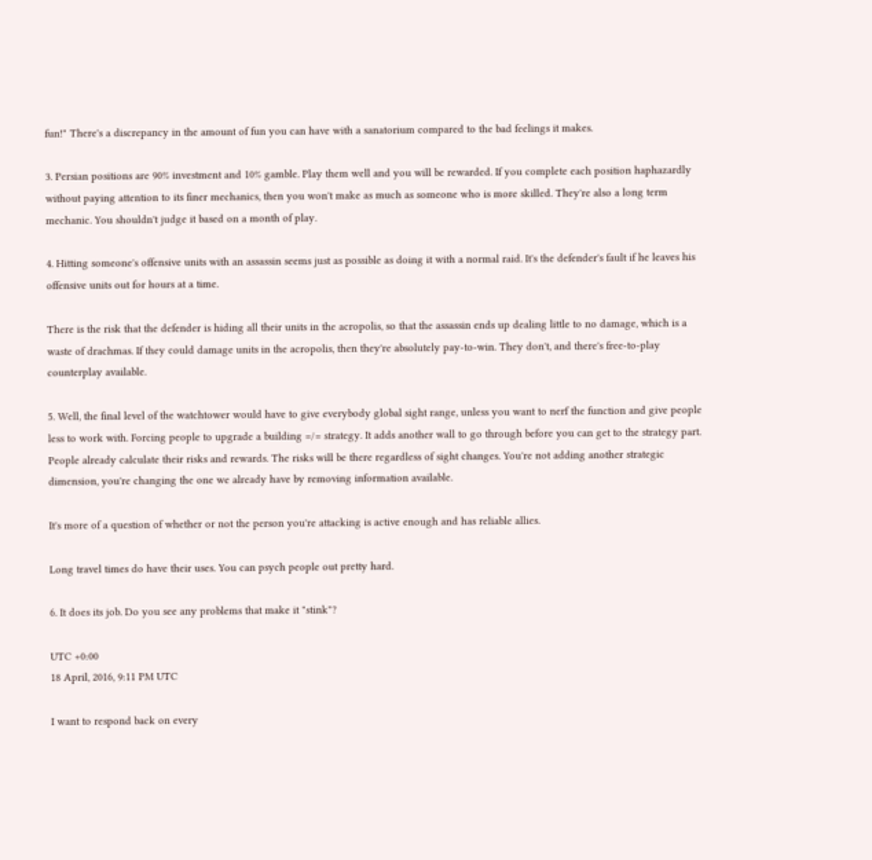fun!" There's a discrepancy in the amount of fun you can have with a sanatorium compared to the bad feelings it makes.

3. Persian positions are 90% investment and 10% gamble. Play them well and you will be rewarded. If you complete each position haphazardly without paying attention to its finer mechanics, then you won't make as much as someone who is more skilled. They're also a long term mechanic. You shouldn't judge it based on a month of play.

4. Hitting someone's offensive units with an assassin seems just as possible as doing it with a normal raid. It's the defender's fault if he leaves his offensive units out for hours at a time.

There is the risk that the defender is hiding all their units in the acropolis, so that the assassin ends up dealing little to no damage, which is a waste of drachmas. If they could damage units in the acropolis, then they're absolutely pay-to-win. They don't, and there's free-to-play counterplay available.

5. Well, the final level of the watchtower would have to give everybody global sight range, unless you want to nerf the function and give people less to work with. Forcing people to upgrade a building =/= strategy. It adds another wall to go through before you can get to the strategy part. People already calculate their risks and rewards. The risks will be there regardless of sight changes. You're not adding another strategic dimension, you're changing the one we already have by removing information available.

It's more of a question of whether or not the person you're attacking is active enough and has reliable allies.

Long travel times do have their uses. You can psych people out pretty hard.

6. It does its job. Do you see any problems that make it "stink"?

UTC +0:00
18 April, 2016, 9:11 PM UTC

I want to respond back on every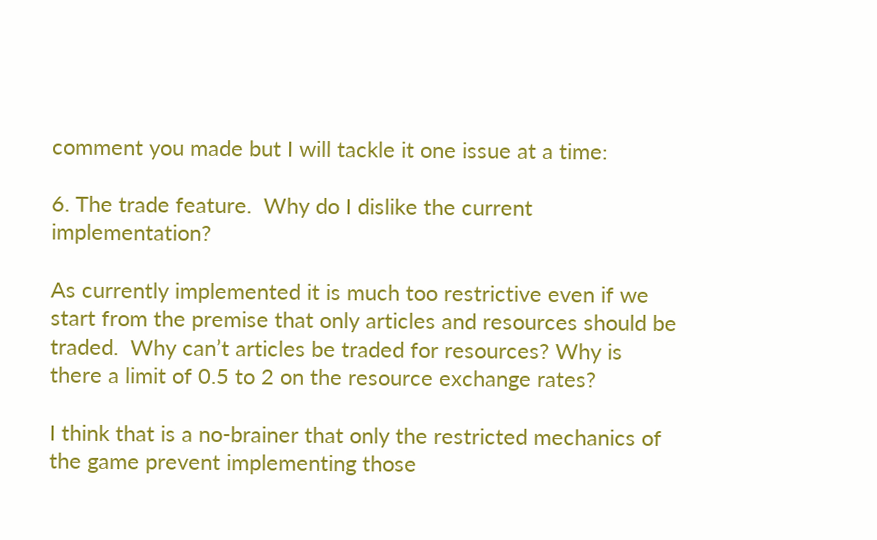comment you made but I will tackle it one issue at a time:

6. The trade feature.  Why do I dislike the current implementation?

As currently implemented it is much too restrictive even if we start from the premise that only articles and resources should be traded.  Why can’t articles be traded for resources? Why is there a limit of 0.5 to 2 on the resource exchange rates?

I think that is a no-brainer that only the restricted mechanics of the game prevent implementing those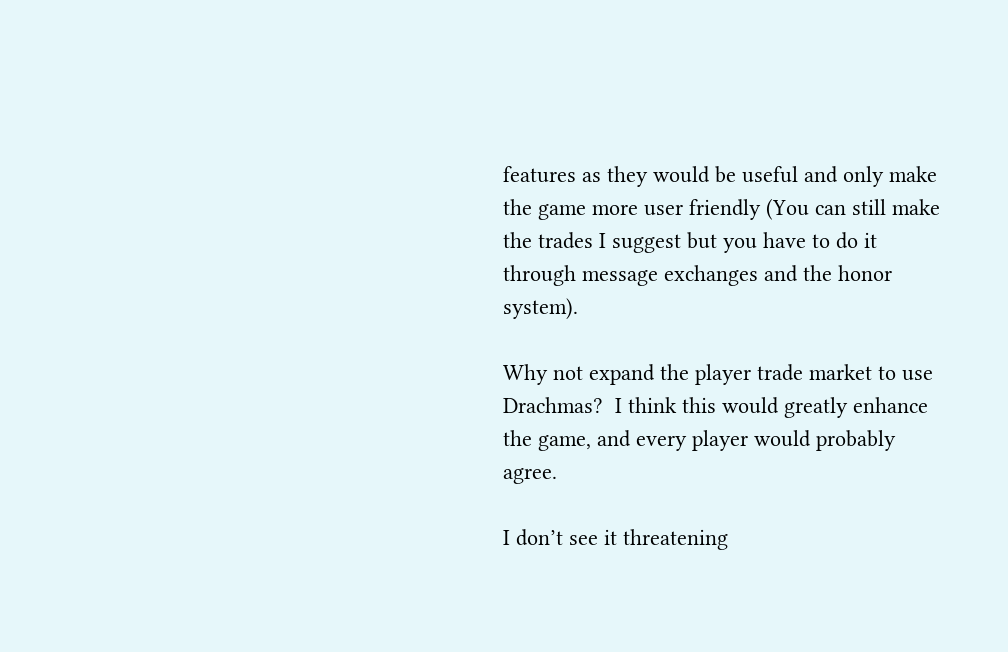features as they would be useful and only make the game more user friendly (You can still make the trades I suggest but you have to do it through message exchanges and the honor system).

Why not expand the player trade market to use Drachmas?  I think this would greatly enhance the game, and every player would probably agree.

I don’t see it threatening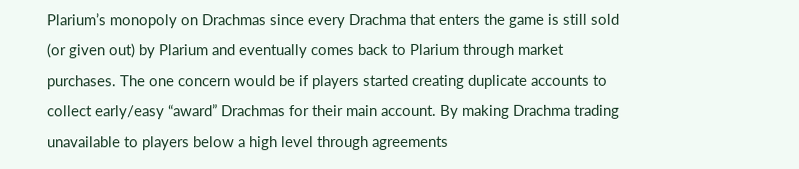Plarium’s monopoly on Drachmas since every Drachma that enters the game is still sold (or given out) by Plarium and eventually comes back to Plarium through market purchases. The one concern would be if players started creating duplicate accounts to collect early/easy “award” Drachmas for their main account. By making Drachma trading unavailable to players below a high level through agreements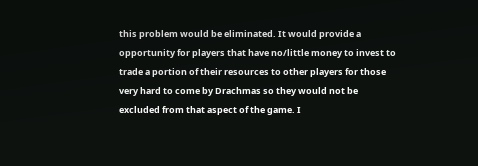this problem would be eliminated. It would provide a opportunity for players that have no/little money to invest to trade a portion of their resources to other players for those very hard to come by Drachmas so they would not be excluded from that aspect of the game. I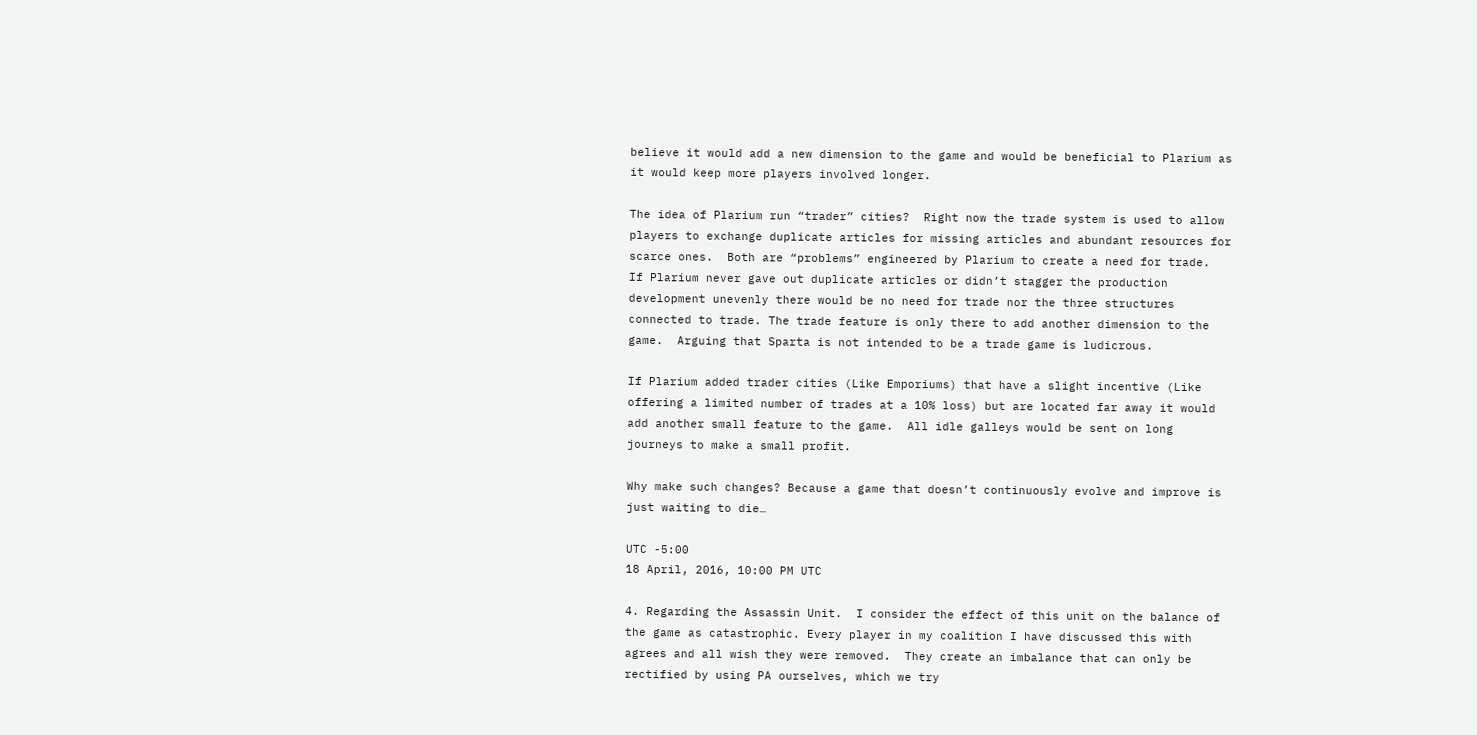believe it would add a new dimension to the game and would be beneficial to Plarium as it would keep more players involved longer.

The idea of Plarium run “trader” cities?  Right now the trade system is used to allow players to exchange duplicate articles for missing articles and abundant resources for scarce ones.  Both are “problems” engineered by Plarium to create a need for trade.  If Plarium never gave out duplicate articles or didn’t stagger the production development unevenly there would be no need for trade nor the three structures connected to trade. The trade feature is only there to add another dimension to the game.  Arguing that Sparta is not intended to be a trade game is ludicrous.

If Plarium added trader cities (Like Emporiums) that have a slight incentive (Like offering a limited number of trades at a 10% loss) but are located far away it would add another small feature to the game.  All idle galleys would be sent on long journeys to make a small profit.

Why make such changes? Because a game that doesn’t continuously evolve and improve is just waiting to die…

UTC -5:00
18 April, 2016, 10:00 PM UTC

4. Regarding the Assassin Unit.  I consider the effect of this unit on the balance of the game as catastrophic. Every player in my coalition I have discussed this with agrees and all wish they were removed.  They create an imbalance that can only be rectified by using PA ourselves, which we try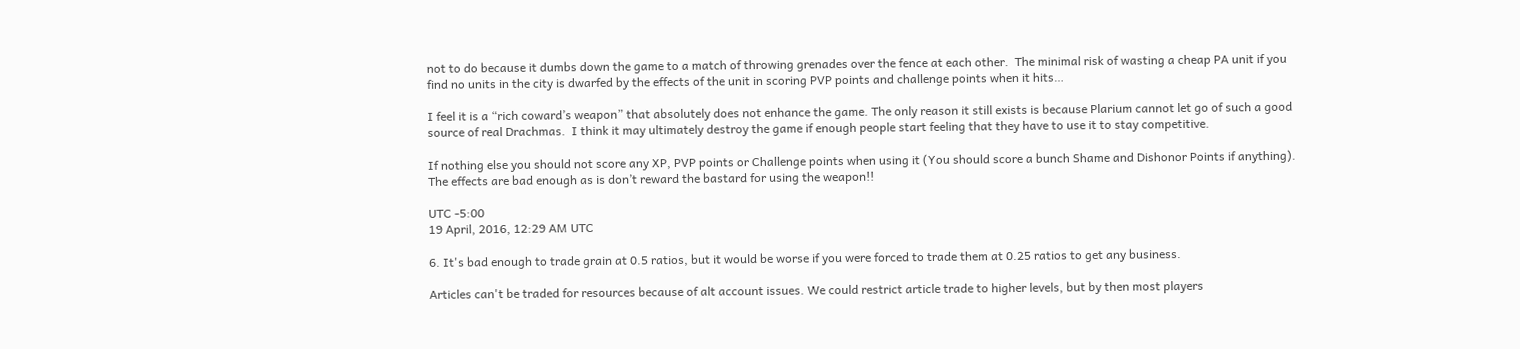not to do because it dumbs down the game to a match of throwing grenades over the fence at each other.  The minimal risk of wasting a cheap PA unit if you find no units in the city is dwarfed by the effects of the unit in scoring PVP points and challenge points when it hits…

I feel it is a “rich coward’s weapon” that absolutely does not enhance the game. The only reason it still exists is because Plarium cannot let go of such a good source of real Drachmas.  I think it may ultimately destroy the game if enough people start feeling that they have to use it to stay competitive.

If nothing else you should not score any XP, PVP points or Challenge points when using it (You should score a bunch Shame and Dishonor Points if anything).  The effects are bad enough as is don’t reward the bastard for using the weapon!!

UTC -5:00
19 April, 2016, 12:29 AM UTC

6. It's bad enough to trade grain at 0.5 ratios, but it would be worse if you were forced to trade them at 0.25 ratios to get any business.

Articles can't be traded for resources because of alt account issues. We could restrict article trade to higher levels, but by then most players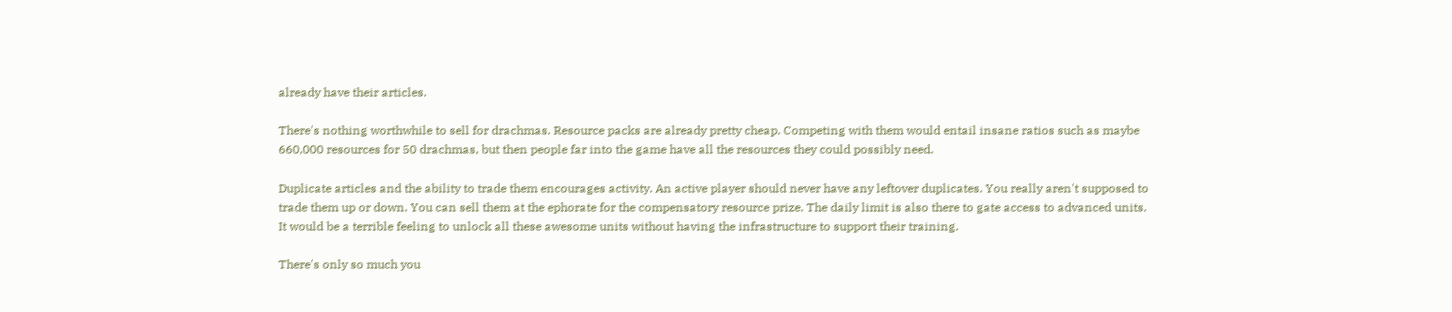already have their articles.

There's nothing worthwhile to sell for drachmas. Resource packs are already pretty cheap. Competing with them would entail insane ratios such as maybe 660,000 resources for 50 drachmas, but then people far into the game have all the resources they could possibly need.

Duplicate articles and the ability to trade them encourages activity. An active player should never have any leftover duplicates. You really aren't supposed to trade them up or down. You can sell them at the ephorate for the compensatory resource prize. The daily limit is also there to gate access to advanced units. It would be a terrible feeling to unlock all these awesome units without having the infrastructure to support their training.

There's only so much you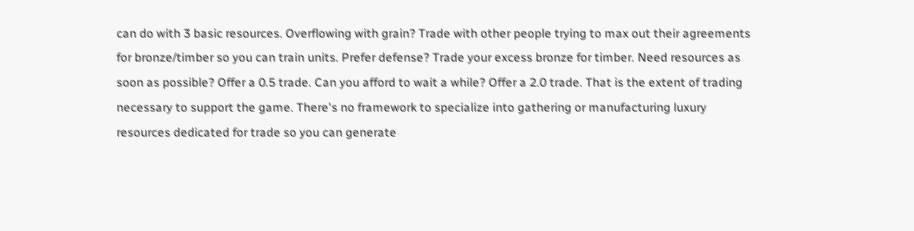can do with 3 basic resources. Overflowing with grain? Trade with other people trying to max out their agreements for bronze/timber so you can train units. Prefer defense? Trade your excess bronze for timber. Need resources as soon as possible? Offer a 0.5 trade. Can you afford to wait a while? Offer a 2.0 trade. That is the extent of trading necessary to support the game. There's no framework to specialize into gathering or manufacturing luxury resources dedicated for trade so you can generate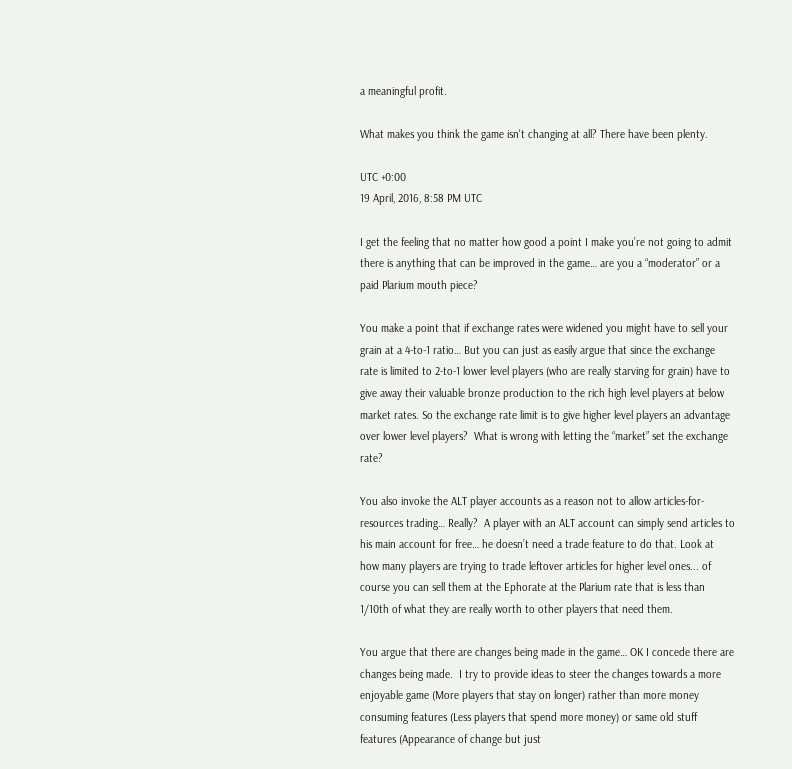a meaningful profit.

What makes you think the game isn't changing at all? There have been plenty.

UTC +0:00
19 April, 2016, 8:58 PM UTC

I get the feeling that no matter how good a point I make you’re not going to admit there is anything that can be improved in the game… are you a “moderator” or a paid Plarium mouth piece?

You make a point that if exchange rates were widened you might have to sell your grain at a 4-to-1 ratio… But you can just as easily argue that since the exchange rate is limited to 2-to-1 lower level players (who are really starving for grain) have to give away their valuable bronze production to the rich high level players at below market rates. So the exchange rate limit is to give higher level players an advantage over lower level players?  What is wrong with letting the “market” set the exchange rate?

You also invoke the ALT player accounts as a reason not to allow articles-for-resources trading… Really?  A player with an ALT account can simply send articles to his main account for free… he doesn’t need a trade feature to do that. Look at how many players are trying to trade leftover articles for higher level ones... of course you can sell them at the Ephorate at the Plarium rate that is less than 1/10th of what they are really worth to other players that need them.

You argue that there are changes being made in the game… OK I concede there are changes being made.  I try to provide ideas to steer the changes towards a more enjoyable game (More players that stay on longer) rather than more money consuming features (Less players that spend more money) or same old stuff features (Appearance of change but just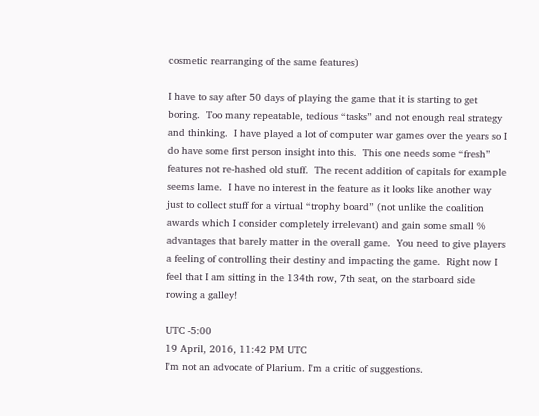cosmetic rearranging of the same features)

I have to say after 50 days of playing the game that it is starting to get boring.  Too many repeatable, tedious “tasks” and not enough real strategy and thinking.  I have played a lot of computer war games over the years so I do have some first person insight into this.  This one needs some “fresh” features not re-hashed old stuff.  The recent addition of capitals for example seems lame.  I have no interest in the feature as it looks like another way just to collect stuff for a virtual “trophy board” (not unlike the coalition awards which I consider completely irrelevant) and gain some small % advantages that barely matter in the overall game.  You need to give players a feeling of controlling their destiny and impacting the game.  Right now I feel that I am sitting in the 134th row, 7th seat, on the starboard side rowing a galley!

UTC -5:00
19 April, 2016, 11:42 PM UTC
I'm not an advocate of Plarium. I'm a critic of suggestions.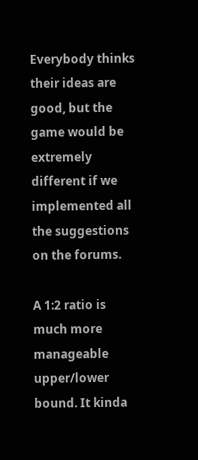Everybody thinks their ideas are good, but the game would be extremely different if we implemented all the suggestions on the forums.

A 1:2 ratio is much more manageable upper/lower bound. It kinda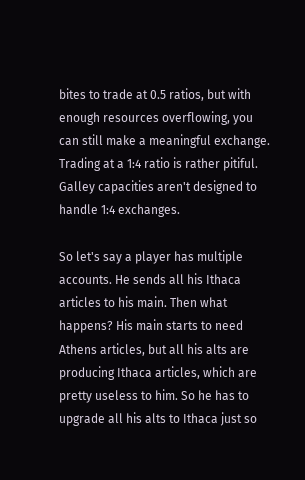bites to trade at 0.5 ratios, but with enough resources overflowing, you can still make a meaningful exchange. Trading at a 1:4 ratio is rather pitiful. Galley capacities aren't designed to handle 1:4 exchanges.

So let's say a player has multiple accounts. He sends all his Ithaca articles to his main. Then what happens? His main starts to need Athens articles, but all his alts are producing Ithaca articles, which are pretty useless to him. So he has to upgrade all his alts to Ithaca just so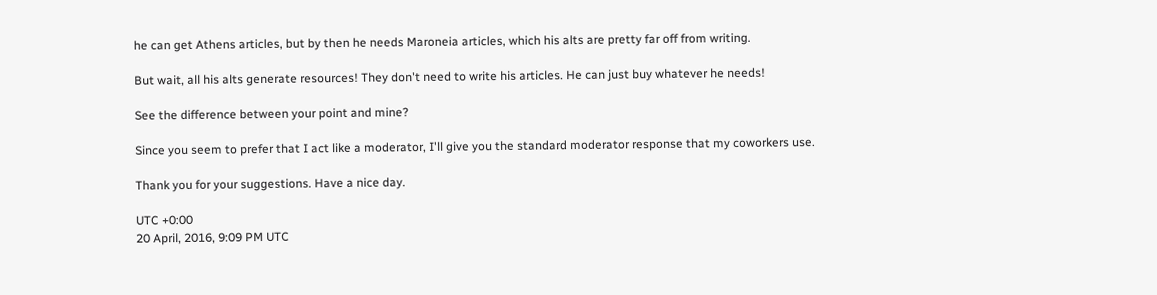he can get Athens articles, but by then he needs Maroneia articles, which his alts are pretty far off from writing.

But wait, all his alts generate resources! They don't need to write his articles. He can just buy whatever he needs!

See the difference between your point and mine?

Since you seem to prefer that I act like a moderator, I'll give you the standard moderator response that my coworkers use.

Thank you for your suggestions. Have a nice day.

UTC +0:00
20 April, 2016, 9:09 PM UTC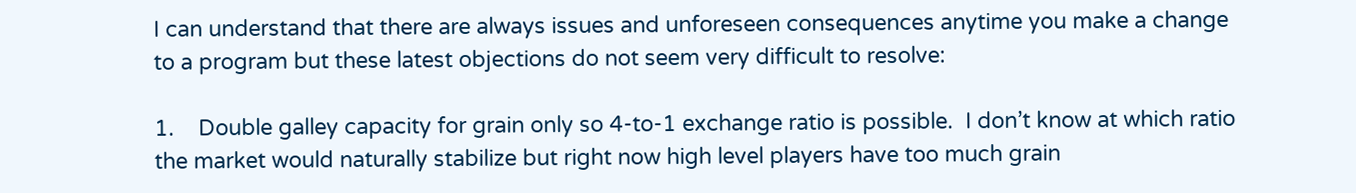I can understand that there are always issues and unforeseen consequences anytime you make a change to a program but these latest objections do not seem very difficult to resolve:

1.    Double galley capacity for grain only so 4-to-1 exchange ratio is possible.  I don’t know at which ratio the market would naturally stabilize but right now high level players have too much grain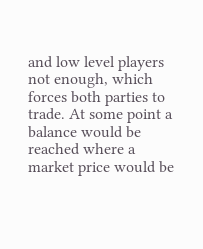and low level players not enough, which forces both parties to trade. At some point a balance would be reached where a market price would be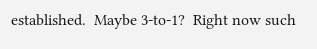established.  Maybe 3-to-1?  Right now such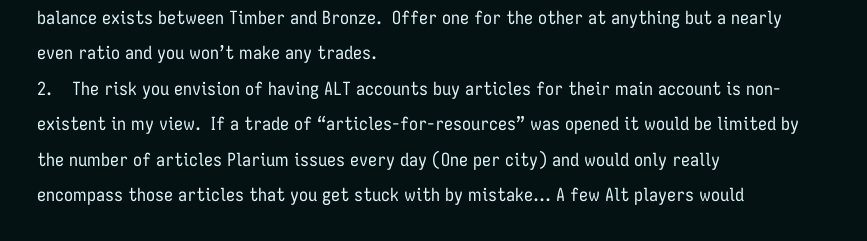balance exists between Timber and Bronze.  Offer one for the other at anything but a nearly even ratio and you won’t make any trades.
2.    The risk you envision of having ALT accounts buy articles for their main account is non-existent in my view.  If a trade of “articles-for-resources” was opened it would be limited by the number of articles Plarium issues every day (One per city) and would only really encompass those articles that you get stuck with by mistake… A few Alt players would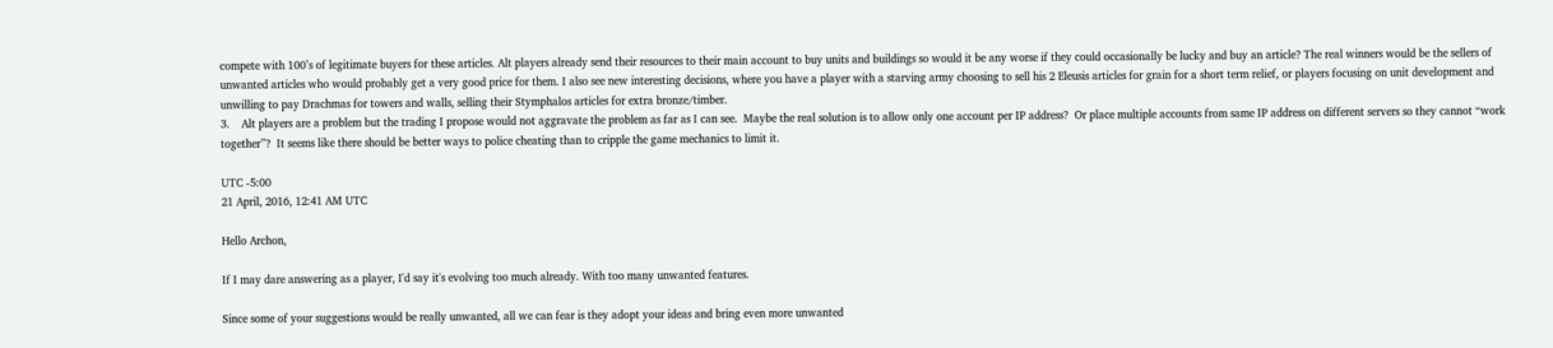compete with 100’s of legitimate buyers for these articles. Alt players already send their resources to their main account to buy units and buildings so would it be any worse if they could occasionally be lucky and buy an article? The real winners would be the sellers of unwanted articles who would probably get a very good price for them. I also see new interesting decisions, where you have a player with a starving army choosing to sell his 2 Eleusis articles for grain for a short term relief, or players focusing on unit development and unwilling to pay Drachmas for towers and walls, selling their Stymphalos articles for extra bronze/timber.
3.    Alt players are a problem but the trading I propose would not aggravate the problem as far as I can see.  Maybe the real solution is to allow only one account per IP address?  Or place multiple accounts from same IP address on different servers so they cannot “work together”?  It seems like there should be better ways to police cheating than to cripple the game mechanics to limit it.

UTC -5:00
21 April, 2016, 12:41 AM UTC

Hello Archon,

If I may dare answering as a player, I'd say it's evolving too much already. With too many unwanted features.

Since some of your suggestions would be really unwanted, all we can fear is they adopt your ideas and bring even more unwanted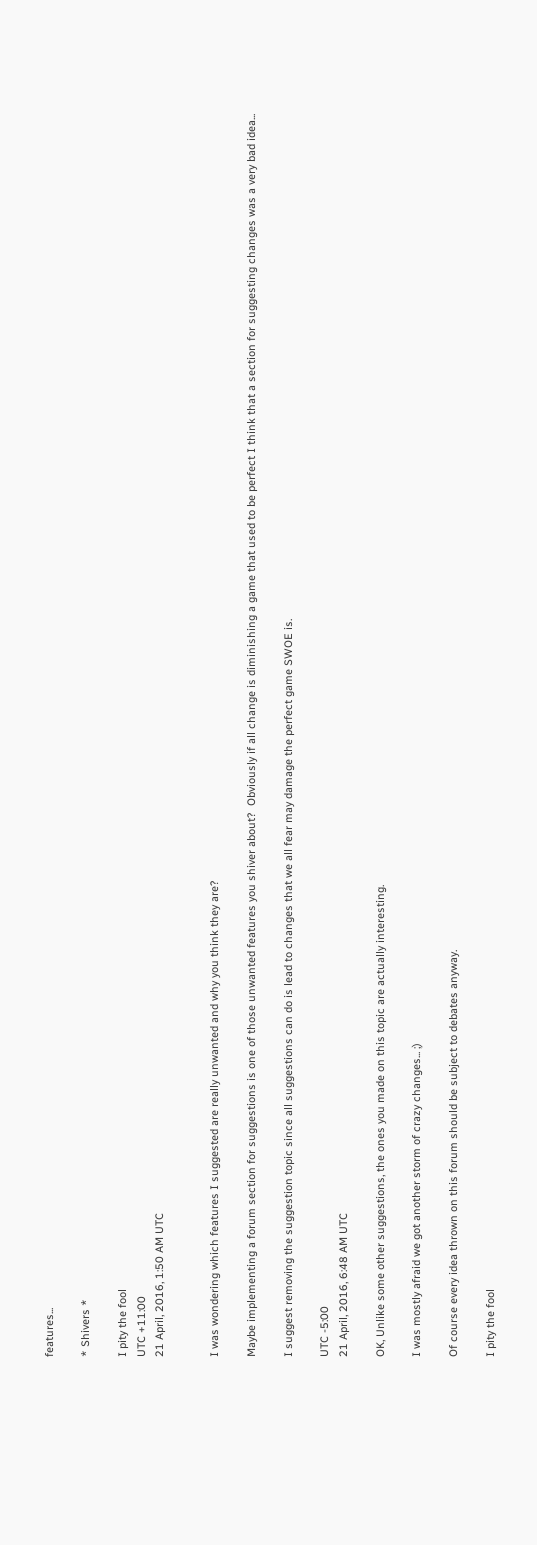features...

* Shivers *

I pity the fool
UTC +11:00
21 April, 2016, 1:50 AM UTC


I was wondering which features I suggested are really unwanted and why you think they are?

Maybe implementing a forum section for suggestions is one of those unwanted features you shiver about?  Obviously if all change is diminishing a game that used to be perfect I think that a section for suggesting changes was a very bad idea...

I suggest removing the suggestion topic since all suggestions can do is lead to changes that we all fear may damage the perfect game SWOE is.

UTC -5:00
21 April, 2016, 6:48 AM UTC

OK, Unlike some other suggestions, the ones you made on this topic are actually interesting.

I was mostly afraid we got another storm of crazy changes... ;)

Of course every idea thrown on this forum should be subject to debates anyway.

I pity the fool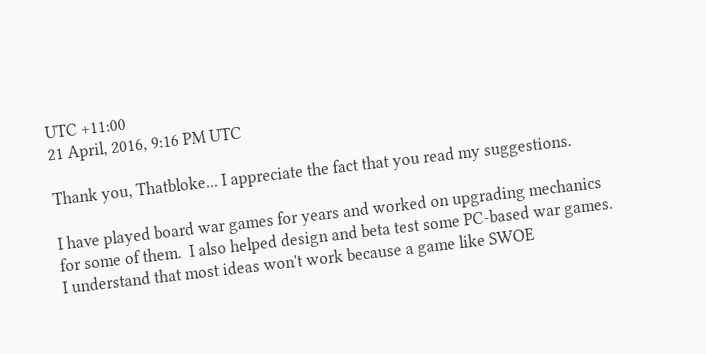UTC +11:00
21 April, 2016, 9:16 PM UTC

Thank you, Thatbloke... I appreciate the fact that you read my suggestions.

I have played board war games for years and worked on upgrading mechanics for some of them.  I also helped design and beta test some PC-based war games.  I understand that most ideas won't work because a game like SWOE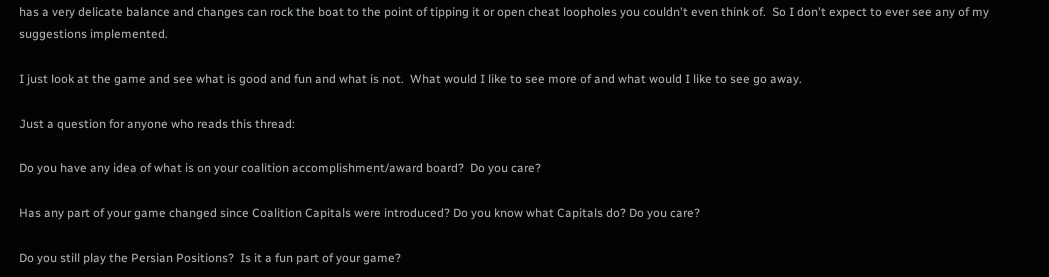has a very delicate balance and changes can rock the boat to the point of tipping it or open cheat loopholes you couldn't even think of.  So I don't expect to ever see any of my suggestions implemented.

I just look at the game and see what is good and fun and what is not.  What would I like to see more of and what would I like to see go away.

Just a question for anyone who reads this thread:

Do you have any idea of what is on your coalition accomplishment/award board?  Do you care?

Has any part of your game changed since Coalition Capitals were introduced? Do you know what Capitals do? Do you care?

Do you still play the Persian Positions?  Is it a fun part of your game?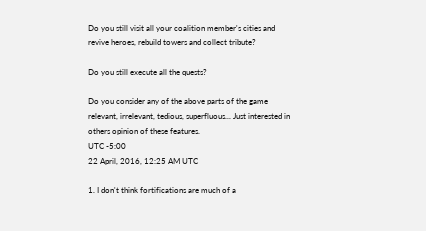Do you still visit all your coalition member's cities and revive heroes, rebuild towers and collect tribute?

Do you still execute all the quests?

Do you consider any of the above parts of the game relevant, irrelevant, tedious, superfluous... Just interested in others opinion of these features.
UTC -5:00
22 April, 2016, 12:25 AM UTC

1. I don't think fortifications are much of a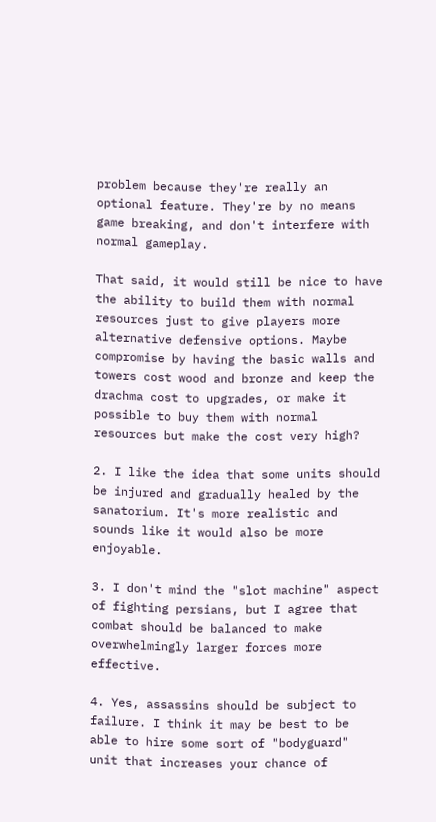problem because they're really an optional feature. They're by no means game breaking, and don't interfere with normal gameplay.

That said, it would still be nice to have the ability to build them with normal resources just to give players more alternative defensive options. Maybe compromise by having the basic walls and towers cost wood and bronze and keep the drachma cost to upgrades, or make it possible to buy them with normal resources but make the cost very high?

2. I like the idea that some units should be injured and gradually healed by the sanatorium. It's more realistic and sounds like it would also be more enjoyable.

3. I don't mind the "slot machine" aspect of fighting persians, but I agree that combat should be balanced to make overwhelmingly larger forces more effective.

4. Yes, assassins should be subject to failure. I think it may be best to be able to hire some sort of "bodyguard" unit that increases your chance of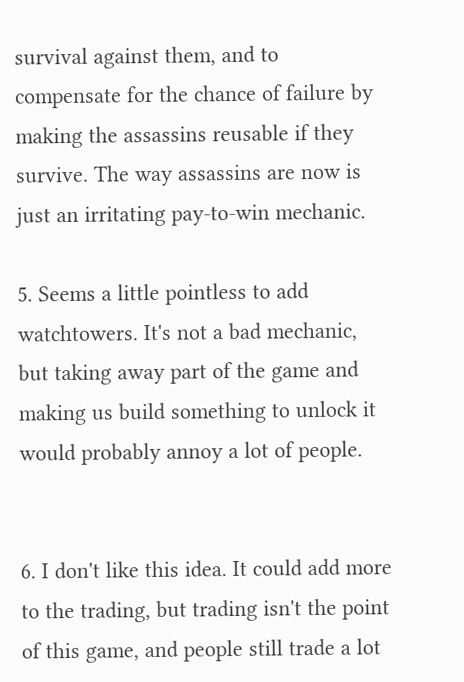survival against them, and to compensate for the chance of failure by making the assassins reusable if they survive. The way assassins are now is just an irritating pay-to-win mechanic.

5. Seems a little pointless to add watchtowers. It's not a bad mechanic, but taking away part of the game and making us build something to unlock it would probably annoy a lot of people.


6. I don't like this idea. It could add more to the trading, but trading isn't the point of this game, and people still trade a lot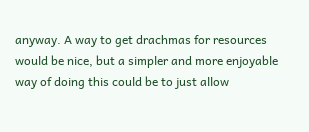anyway. A way to get drachmas for resources would be nice, but a simpler and more enjoyable way of doing this could be to just allow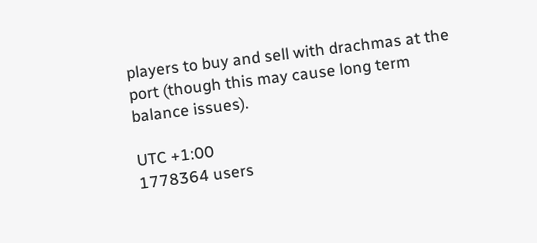players to buy and sell with drachmas at the port (though this may cause long term balance issues).

UTC +1:00
1778364 users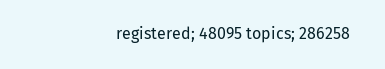registered; 48095 topics; 286258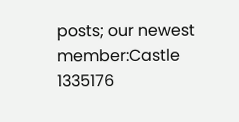posts; our newest member:Castle 1335176